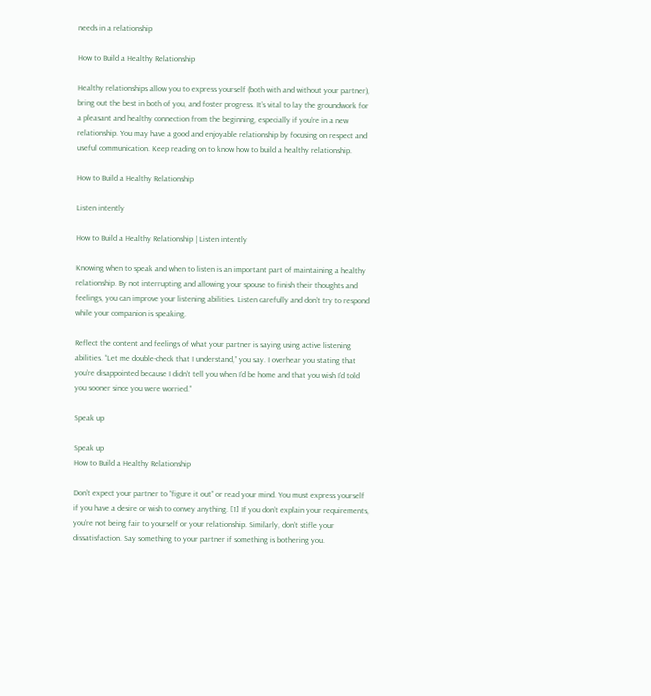needs in a relationship

How to Build a Healthy Relationship

Healthy relationships allow you to express yourself (both with and without your partner), bring out the best in both of you, and foster progress. It’s vital to lay the groundwork for a pleasant and healthy connection from the beginning, especially if you’re in a new relationship. You may have a good and enjoyable relationship by focusing on respect and useful communication. Keep reading on to know how to build a healthy relationship.

How to Build a Healthy Relationship

Listen intently

How to Build a Healthy Relationship | Listen intently

Knowing when to speak and when to listen is an important part of maintaining a healthy relationship. By not interrupting and allowing your spouse to finish their thoughts and feelings, you can improve your listening abilities. Listen carefully and don’t try to respond while your companion is speaking.

Reflect the content and feelings of what your partner is saying using active listening abilities. “Let me double-check that I understand,” you say. I overhear you stating that you’re disappointed because I didn’t tell you when I’d be home and that you wish I’d told you sooner since you were worried.”

Speak up

Speak up
How to Build a Healthy Relationship

Don’t expect your partner to “figure it out” or read your mind. You must express yourself if you have a desire or wish to convey anything. [1] If you don’t explain your requirements, you’re not being fair to yourself or your relationship. Similarly, don’t stifle your dissatisfaction. Say something to your partner if something is bothering you.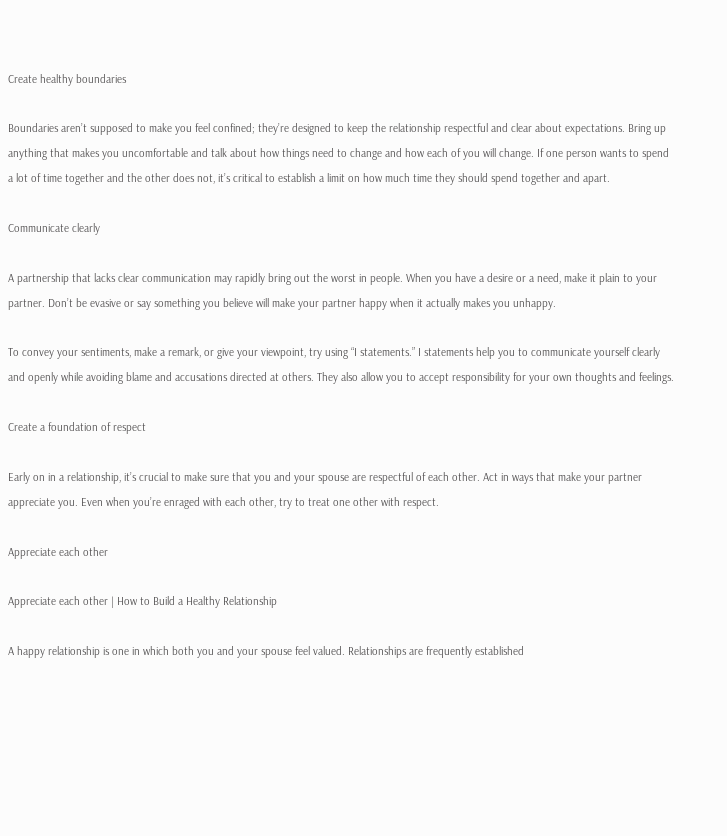Create healthy boundaries

Boundaries aren’t supposed to make you feel confined; they’re designed to keep the relationship respectful and clear about expectations. Bring up anything that makes you uncomfortable and talk about how things need to change and how each of you will change. If one person wants to spend a lot of time together and the other does not, it’s critical to establish a limit on how much time they should spend together and apart.

Communicate clearly

A partnership that lacks clear communication may rapidly bring out the worst in people. When you have a desire or a need, make it plain to your partner. Don’t be evasive or say something you believe will make your partner happy when it actually makes you unhappy.

To convey your sentiments, make a remark, or give your viewpoint, try using “I statements.” I statements help you to communicate yourself clearly and openly while avoiding blame and accusations directed at others. They also allow you to accept responsibility for your own thoughts and feelings.

Create a foundation of respect

Early on in a relationship, it’s crucial to make sure that you and your spouse are respectful of each other. Act in ways that make your partner appreciate you. Even when you’re enraged with each other, try to treat one other with respect.

Appreciate each other

Appreciate each other | How to Build a Healthy Relationship

A happy relationship is one in which both you and your spouse feel valued. Relationships are frequently established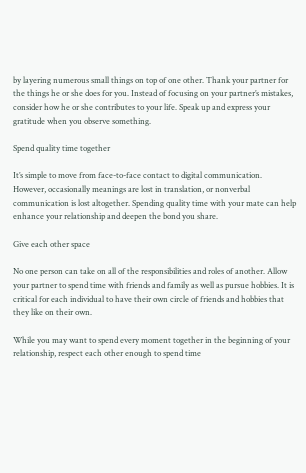by layering numerous small things on top of one other. Thank your partner for the things he or she does for you. Instead of focusing on your partner’s mistakes, consider how he or she contributes to your life. Speak up and express your gratitude when you observe something.

Spend quality time together

It’s simple to move from face-to-face contact to digital communication. However, occasionally meanings are lost in translation, or nonverbal communication is lost altogether. Spending quality time with your mate can help enhance your relationship and deepen the bond you share.

Give each other space

No one person can take on all of the responsibilities and roles of another. Allow your partner to spend time with friends and family as well as pursue hobbies. It is critical for each individual to have their own circle of friends and hobbies that they like on their own.

While you may want to spend every moment together in the beginning of your relationship, respect each other enough to spend time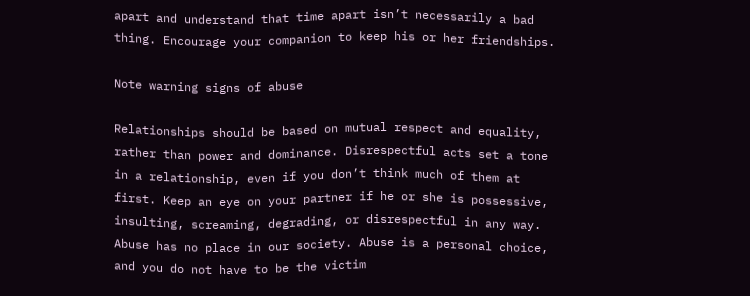apart and understand that time apart isn’t necessarily a bad thing. Encourage your companion to keep his or her friendships.

Note warning signs of abuse

Relationships should be based on mutual respect and equality, rather than power and dominance. Disrespectful acts set a tone in a relationship, even if you don’t think much of them at first. Keep an eye on your partner if he or she is possessive, insulting, screaming, degrading, or disrespectful in any way. Abuse has no place in our society. Abuse is a personal choice, and you do not have to be the victim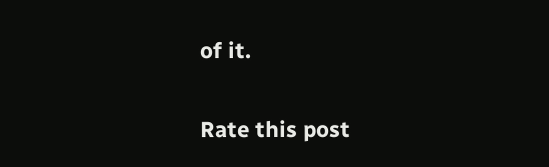of it.

Rate this post